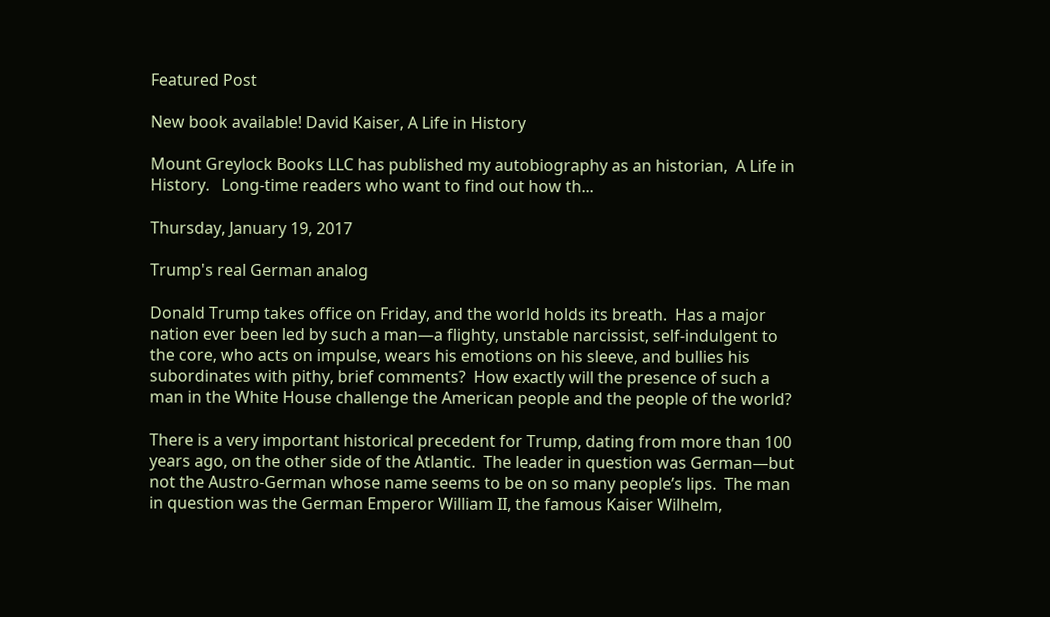Featured Post

New book available! David Kaiser, A Life in History

Mount Greylock Books LLC has published my autobiography as an historian,  A Life in History.   Long-time readers who want to find out how th...

Thursday, January 19, 2017

Trump's real German analog

Donald Trump takes office on Friday, and the world holds its breath.  Has a major nation ever been led by such a man—a flighty, unstable narcissist, self-indulgent to the core, who acts on impulse, wears his emotions on his sleeve, and bullies his subordinates with pithy, brief comments?  How exactly will the presence of such a man in the White House challenge the American people and the people of the world?

There is a very important historical precedent for Trump, dating from more than 100 years ago, on the other side of the Atlantic.  The leader in question was German—but not the Austro-German whose name seems to be on so many people’s lips.  The man in question was the German Emperor William II, the famous Kaiser Wilhelm,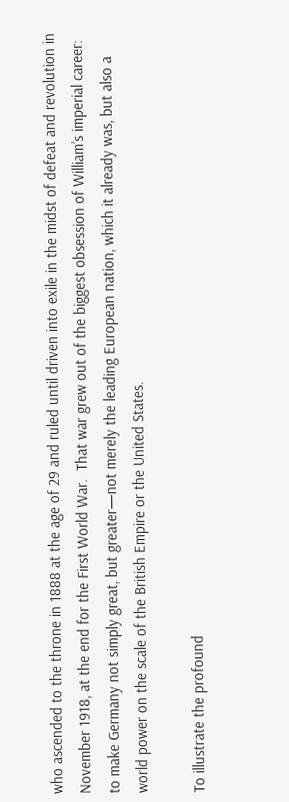who ascended to the throne in 1888 at the age of 29 and ruled until driven into exile in the midst of defeat and revolution in November 1918, at the end for the First World War.  That war grew out of the biggest obsession of William’s imperial career: to make Germany not simply great, but greater—not merely the leading European nation, which it already was, but also a world power on the scale of the British Empire or the United States.

To illustrate the profound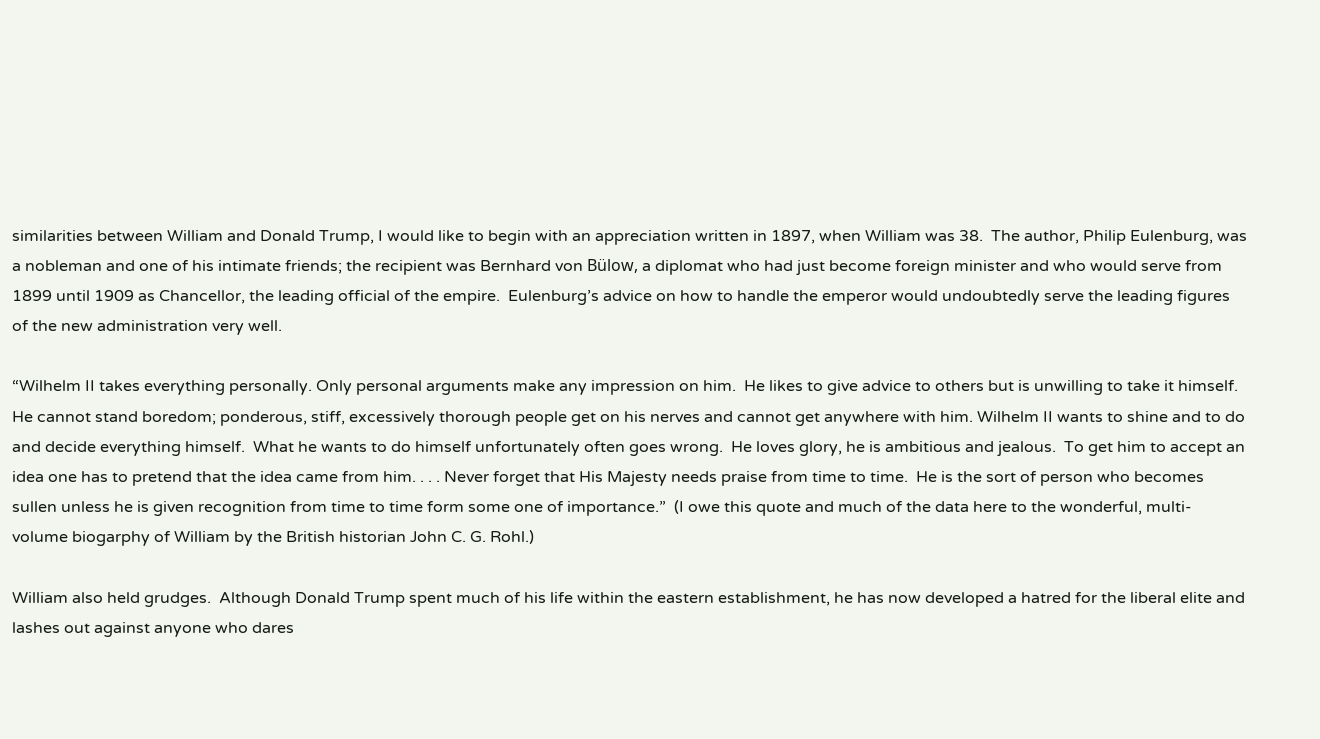similarities between William and Donald Trump, I would like to begin with an appreciation written in 1897, when William was 38.  The author, Philip Eulenburg, was a nobleman and one of his intimate friends; the recipient was Bernhard von Bülow, a diplomat who had just become foreign minister and who would serve from 1899 until 1909 as Chancellor, the leading official of the empire.  Eulenburg’s advice on how to handle the emperor would undoubtedly serve the leading figures of the new administration very well.

“Wilhelm II takes everything personally. Only personal arguments make any impression on him.  He likes to give advice to others but is unwilling to take it himself.  He cannot stand boredom; ponderous, stiff, excessively thorough people get on his nerves and cannot get anywhere with him. Wilhelm II wants to shine and to do and decide everything himself.  What he wants to do himself unfortunately often goes wrong.  He loves glory, he is ambitious and jealous.  To get him to accept an idea one has to pretend that the idea came from him. . . . Never forget that His Majesty needs praise from time to time.  He is the sort of person who becomes sullen unless he is given recognition from time to time form some one of importance.”  (I owe this quote and much of the data here to the wonderful, multi-volume biogarphy of William by the British historian John C. G. Rohl.)

William also held grudges.  Although Donald Trump spent much of his life within the eastern establishment, he has now developed a hatred for the liberal elite and lashes out against anyone who dares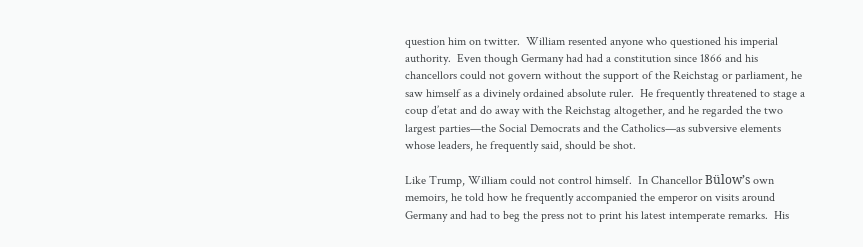question him on twitter.  William resented anyone who questioned his imperial authority.  Even though Germany had had a constitution since 1866 and his chancellors could not govern without the support of the Reichstag or parliament, he saw himself as a divinely ordained absolute ruler.  He frequently threatened to stage a coup d’etat and do away with the Reichstag altogether, and he regarded the two largest parties—the Social Democrats and the Catholics—as subversive elements whose leaders, he frequently said, should be shot.

Like Trump, William could not control himself.  In Chancellor Bülow’s own memoirs, he told how he frequently accompanied the emperor on visits around Germany and had to beg the press not to print his latest intemperate remarks.  His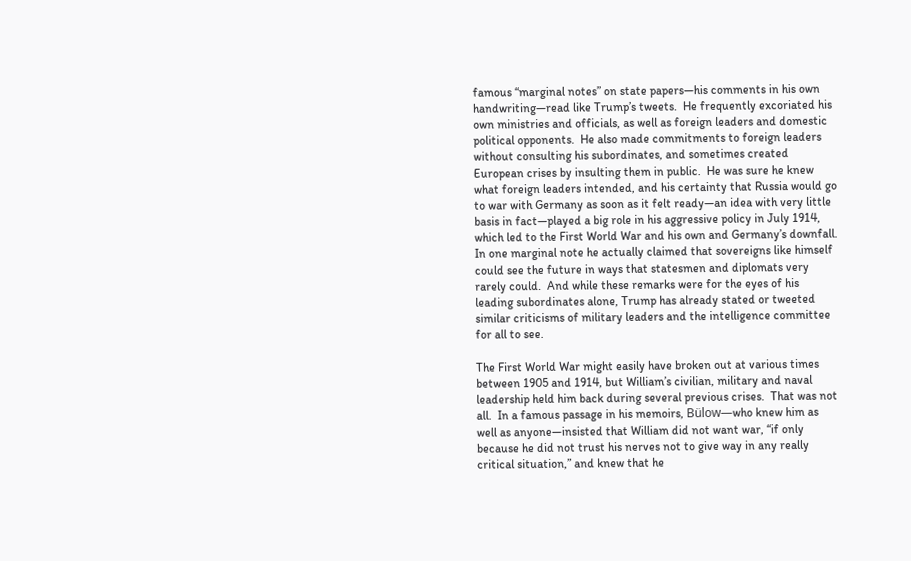famous “marginal notes” on state papers—his comments in his own handwriting—read like Trump’s tweets.  He frequently excoriated his own ministries and officials, as well as foreign leaders and domestic political opponents.  He also made commitments to foreign leaders without consulting his subordinates, and sometimes created European crises by insulting them in public.  He was sure he knew what foreign leaders intended, and his certainty that Russia would go to war with Germany as soon as it felt ready—an idea with very little basis in fact—played a big role in his aggressive policy in July 1914, which led to the First World War and his own and Germany’s downfall.  In one marginal note he actually claimed that sovereigns like himself could see the future in ways that statesmen and diplomats very rarely could.  And while these remarks were for the eyes of his leading subordinates alone, Trump has already stated or tweeted similar criticisms of military leaders and the intelligence committee for all to see.

The First World War might easily have broken out at various times between 1905 and 1914, but William’s civilian, military and naval leadership held him back during several previous crises.  That was not all.  In a famous passage in his memoirs, Bülow—who knew him as well as anyone—insisted that William did not want war, “if only because he did not trust his nerves not to give way in any really critical situation,” and knew that he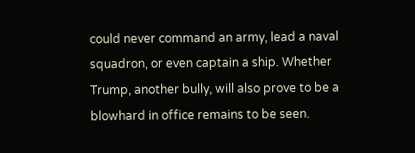could never command an army, lead a naval squadron, or even captain a ship. Whether Trump, another bully, will also prove to be a blowhard in office remains to be seen.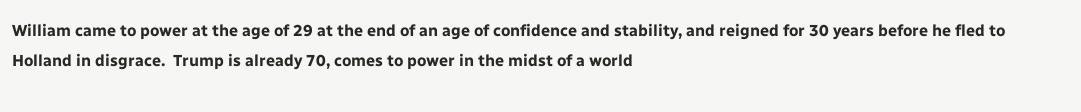William came to power at the age of 29 at the end of an age of confidence and stability, and reigned for 30 years before he fled to Holland in disgrace.  Trump is already 70, comes to power in the midst of a world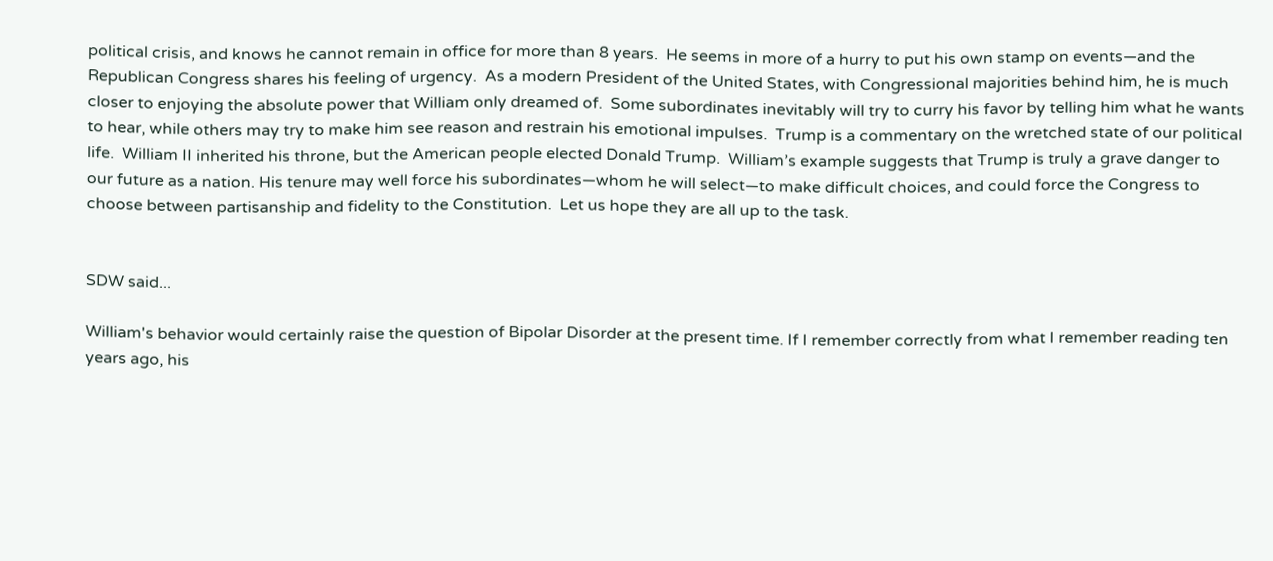political crisis, and knows he cannot remain in office for more than 8 years.  He seems in more of a hurry to put his own stamp on events—and the Republican Congress shares his feeling of urgency.  As a modern President of the United States, with Congressional majorities behind him, he is much closer to enjoying the absolute power that William only dreamed of.  Some subordinates inevitably will try to curry his favor by telling him what he wants to hear, while others may try to make him see reason and restrain his emotional impulses.  Trump is a commentary on the wretched state of our political life.  William II inherited his throne, but the American people elected Donald Trump.  William’s example suggests that Trump is truly a grave danger to our future as a nation. His tenure may well force his subordinates—whom he will select—to make difficult choices, and could force the Congress to choose between partisanship and fidelity to the Constitution.  Let us hope they are all up to the task.


SDW said...

William's behavior would certainly raise the question of Bipolar Disorder at the present time. If I remember correctly from what I remember reading ten years ago, his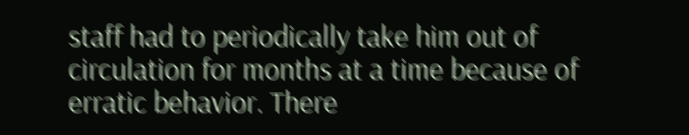staff had to periodically take him out of circulation for months at a time because of erratic behavior. There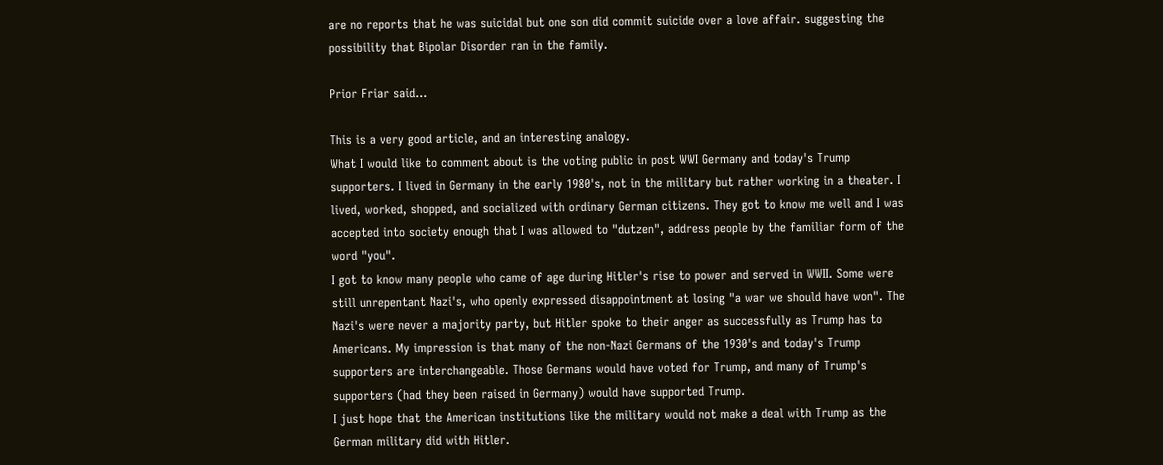are no reports that he was suicidal but one son did commit suicide over a love affair. suggesting the possibility that Bipolar Disorder ran in the family.

Prior Friar said...

This is a very good article, and an interesting analogy.
What I would like to comment about is the voting public in post WWI Germany and today's Trump supporters. I lived in Germany in the early 1980's, not in the military but rather working in a theater. I lived, worked, shopped, and socialized with ordinary German citizens. They got to know me well and I was accepted into society enough that I was allowed to "dutzen", address people by the familiar form of the word "you".
I got to know many people who came of age during Hitler's rise to power and served in WWII. Some were still unrepentant Nazi's, who openly expressed disappointment at losing "a war we should have won". The Nazi's were never a majority party, but Hitler spoke to their anger as successfully as Trump has to Americans. My impression is that many of the non-Nazi Germans of the 1930's and today's Trump supporters are interchangeable. Those Germans would have voted for Trump, and many of Trump's supporters (had they been raised in Germany) would have supported Trump.
I just hope that the American institutions like the military would not make a deal with Trump as the German military did with Hitler.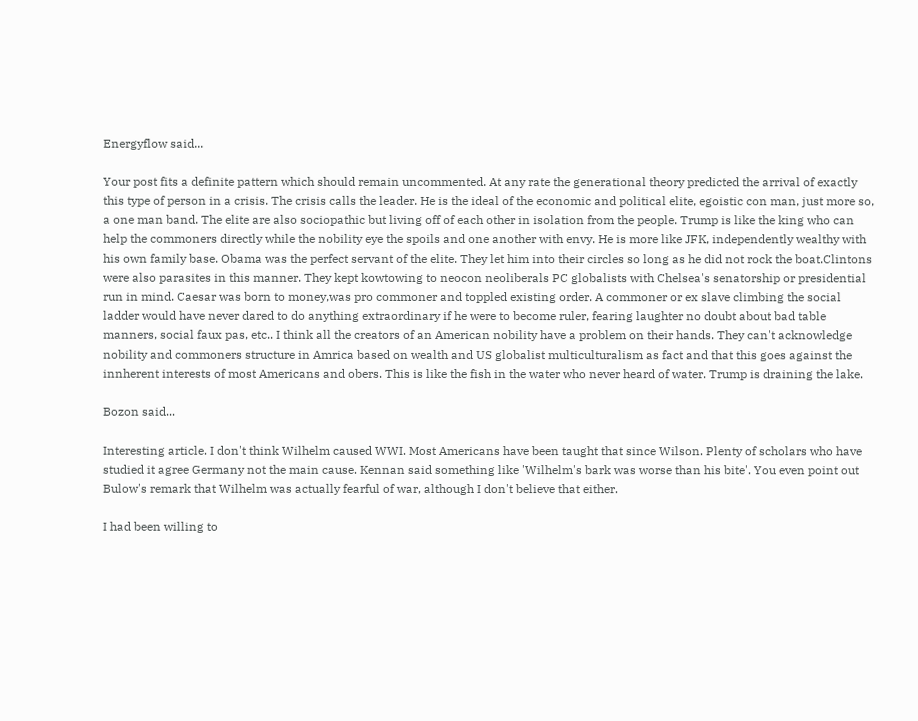Energyflow said...

Your post fits a definite pattern which should remain uncommented. At any rate the generational theory predicted the arrival of exactly this type of person in a crisis. The crisis calls the leader. He is the ideal of the economic and political elite, egoistic con man, just more so, a one man band. The elite are also sociopathic but living off of each other in isolation from the people. Trump is like the king who can help the commoners directly while the nobility eye the spoils and one another with envy. He is more like JFK, independently wealthy with his own family base. Obama was the perfect servant of the elite. They let him into their circles so long as he did not rock the boat.Clintons were also parasites in this manner. They kept kowtowing to neocon neoliberals PC globalists with Chelsea's senatorship or presidential run in mind. Caesar was born to money,was pro commoner and toppled existing order. A commoner or ex slave climbing the social ladder would have never dared to do anything extraordinary if he were to become ruler, fearing laughter no doubt about bad table manners, social faux pas, etc.. I think all the creators of an American nobility have a problem on their hands. They can't acknowledge nobility and commoners structure in Amrica based on wealth and US globalist multiculturalism as fact and that this goes against the innherent interests of most Americans and obers. This is like the fish in the water who never heard of water. Trump is draining the lake.

Bozon said...

Interesting article. I don't think Wilhelm caused WWI. Most Americans have been taught that since Wilson. Plenty of scholars who have studied it agree Germany not the main cause. Kennan said something like 'Wilhelm's bark was worse than his bite'. You even point out Bulow's remark that Wilhelm was actually fearful of war, although I don't believe that either.

I had been willing to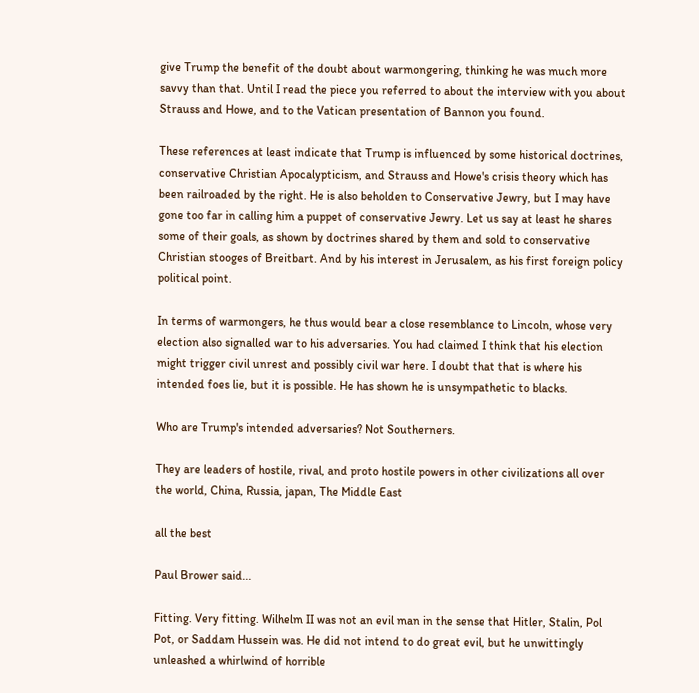give Trump the benefit of the doubt about warmongering, thinking he was much more savvy than that. Until I read the piece you referred to about the interview with you about Strauss and Howe, and to the Vatican presentation of Bannon you found.

These references at least indicate that Trump is influenced by some historical doctrines, conservative Christian Apocalypticism, and Strauss and Howe's crisis theory which has been railroaded by the right. He is also beholden to Conservative Jewry, but I may have gone too far in calling him a puppet of conservative Jewry. Let us say at least he shares some of their goals, as shown by doctrines shared by them and sold to conservative Christian stooges of Breitbart. And by his interest in Jerusalem, as his first foreign policy political point.

In terms of warmongers, he thus would bear a close resemblance to Lincoln, whose very election also signalled war to his adversaries. You had claimed I think that his election might trigger civil unrest and possibly civil war here. I doubt that that is where his intended foes lie, but it is possible. He has shown he is unsympathetic to blacks.

Who are Trump's intended adversaries? Not Southerners.

They are leaders of hostile, rival, and proto hostile powers in other civilizations all over the world, China, Russia, japan, The Middle East

all the best

Paul Brower said...

Fitting. Very fitting. Wilhelm II was not an evil man in the sense that Hitler, Stalin, Pol Pot, or Saddam Hussein was. He did not intend to do great evil, but he unwittingly unleashed a whirlwind of horrible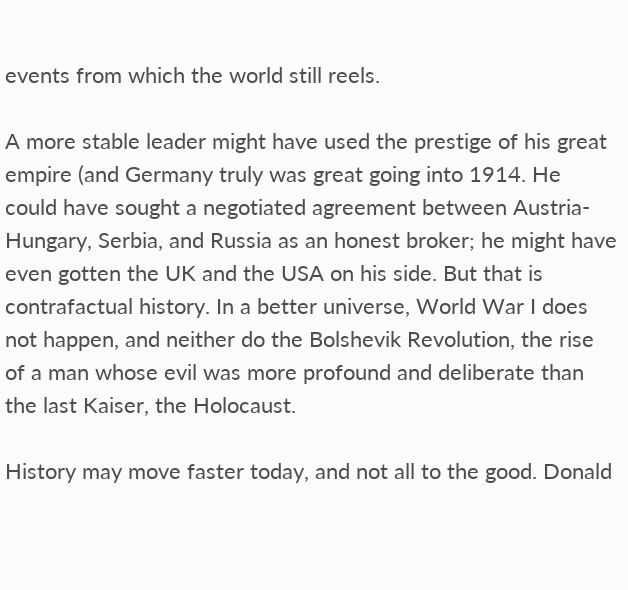events from which the world still reels.

A more stable leader might have used the prestige of his great empire (and Germany truly was great going into 1914. He could have sought a negotiated agreement between Austria-Hungary, Serbia, and Russia as an honest broker; he might have even gotten the UK and the USA on his side. But that is contrafactual history. In a better universe, World War I does not happen, and neither do the Bolshevik Revolution, the rise of a man whose evil was more profound and deliberate than the last Kaiser, the Holocaust.

History may move faster today, and not all to the good. Donald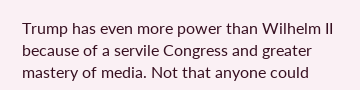Trump has even more power than Wilhelm II because of a servile Congress and greater mastery of media. Not that anyone could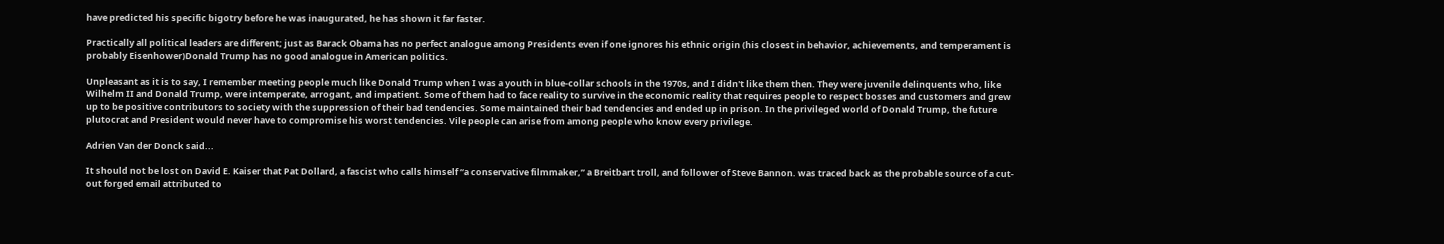have predicted his specific bigotry before he was inaugurated, he has shown it far faster.

Practically all political leaders are different; just as Barack Obama has no perfect analogue among Presidents even if one ignores his ethnic origin (his closest in behavior, achievements, and temperament is probably Eisenhower)Donald Trump has no good analogue in American politics.

Unpleasant as it is to say, I remember meeting people much like Donald Trump when I was a youth in blue-collar schools in the 1970s, and I didn't like them then. They were juvenile delinquents who, like Wilhelm II and Donald Trump, were intemperate, arrogant, and impatient. Some of them had to face reality to survive in the economic reality that requires people to respect bosses and customers and grew up to be positive contributors to society with the suppression of their bad tendencies. Some maintained their bad tendencies and ended up in prison. In the privileged world of Donald Trump, the future plutocrat and President would never have to compromise his worst tendencies. Vile people can arise from among people who know every privilege.

Adrien Van der Donck said...

It should not be lost on David E. Kaiser that Pat Dollard, a fascist who calls himself “a conservative filmmaker,” a Breitbart troll, and follower of Steve Bannon. was traced back as the probable source of a cut-out forged email attributed to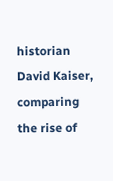historian David Kaiser, comparing the rise of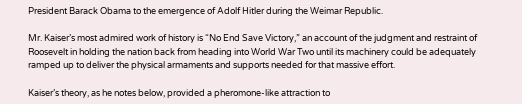President Barack Obama to the emergence of Adolf Hitler during the Weimar Republic.

Mr. Kaiser’s most admired work of history is “No End Save Victory,” an account of the judgment and restraint of Roosevelt in holding the nation back from heading into World War Two until its machinery could be adequately ramped up to deliver the physical armaments and supports needed for that massive effort.

Kaiser’s theory, as he notes below, provided a pheromone-like attraction to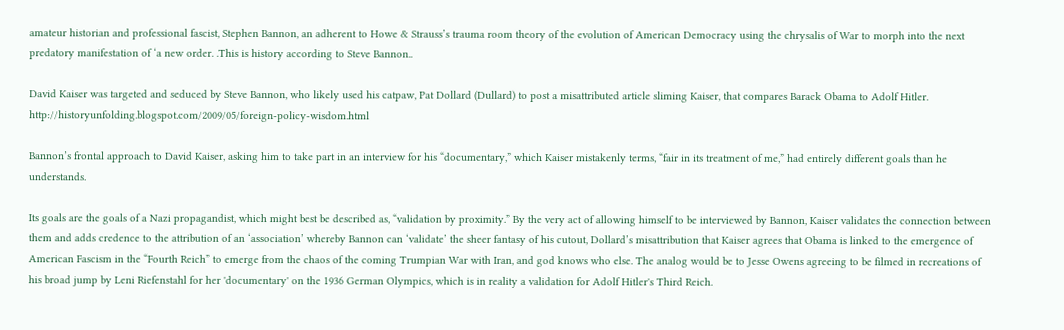amateur historian and professional fascist, Stephen Bannon, an adherent to Howe & Strauss’s trauma room theory of the evolution of American Democracy using the chrysalis of War to morph into the next predatory manifestation of ‘a new order. .This is history according to Steve Bannon..

David Kaiser was targeted and seduced by Steve Bannon, who likely used his catpaw, Pat Dollard (Dullard) to post a misattributed article sliming Kaiser, that compares Barack Obama to Adolf Hitler. http://historyunfolding.blogspot.com/2009/05/foreign-policy-wisdom.html

Bannon’s frontal approach to David Kaiser, asking him to take part in an interview for his “documentary,” which Kaiser mistakenly terms, “fair in its treatment of me,” had entirely different goals than he understands.

Its goals are the goals of a Nazi propagandist, which might best be described as, “validation by proximity.” By the very act of allowing himself to be interviewed by Bannon, Kaiser validates the connection between them and adds credence to the attribution of an ‘association’ whereby Bannon can ‘validate’ the sheer fantasy of his cutout, Dollard’s misattribution that Kaiser agrees that Obama is linked to the emergence of American Fascism in the “Fourth Reich” to emerge from the chaos of the coming Trumpian War with Iran, and god knows who else. The analog would be to Jesse Owens agreeing to be filmed in recreations of his broad jump by Leni Riefenstahl for her 'documentary' on the 1936 German Olympics, which is in reality a validation for Adolf Hitler's Third Reich.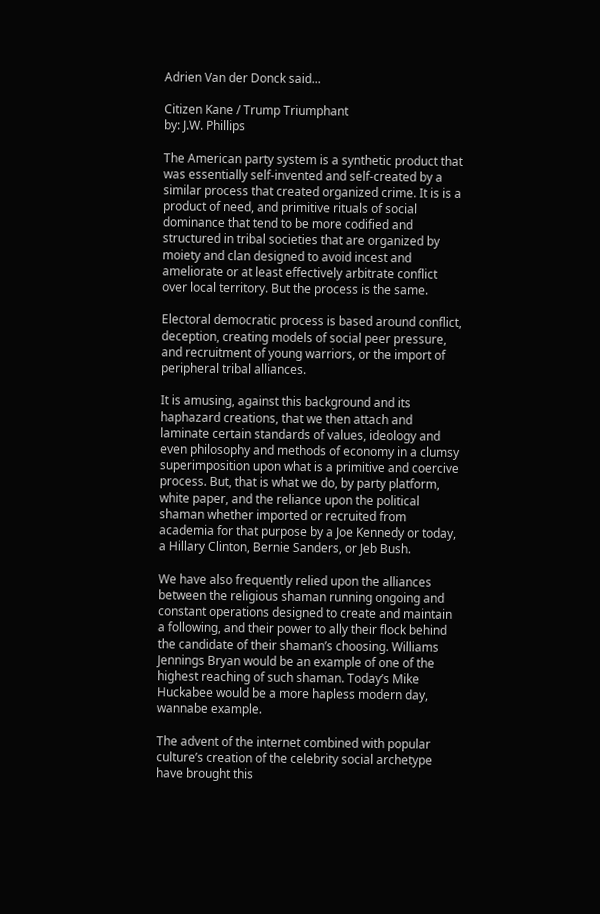Adrien Van der Donck said...

Citizen Kane / Trump Triumphant
by: J.W. Phillips

The American party system is a synthetic product that was essentially self-invented and self-created by a similar process that created organized crime. It is is a product of need, and primitive rituals of social dominance that tend to be more codified and structured in tribal societies that are organized by moiety and clan designed to avoid incest and ameliorate or at least effectively arbitrate conflict over local territory. But the process is the same.

Electoral democratic process is based around conflict, deception, creating models of social peer pressure, and recruitment of young warriors, or the import of peripheral tribal alliances.

It is amusing, against this background and its haphazard creations, that we then attach and laminate certain standards of values, ideology and even philosophy and methods of economy in a clumsy superimposition upon what is a primitive and coercive process. But, that is what we do, by party platform, white paper, and the reliance upon the political shaman whether imported or recruited from academia for that purpose by a Joe Kennedy or today, a Hillary Clinton, Bernie Sanders, or Jeb Bush.

We have also frequently relied upon the alliances between the religious shaman running ongoing and constant operations designed to create and maintain a following, and their power to ally their flock behind the candidate of their shaman’s choosing. Williams Jennings Bryan would be an example of one of the highest reaching of such shaman. Today’s Mike Huckabee would be a more hapless modern day, wannabe example.

The advent of the internet combined with popular culture’s creation of the celebrity social archetype have brought this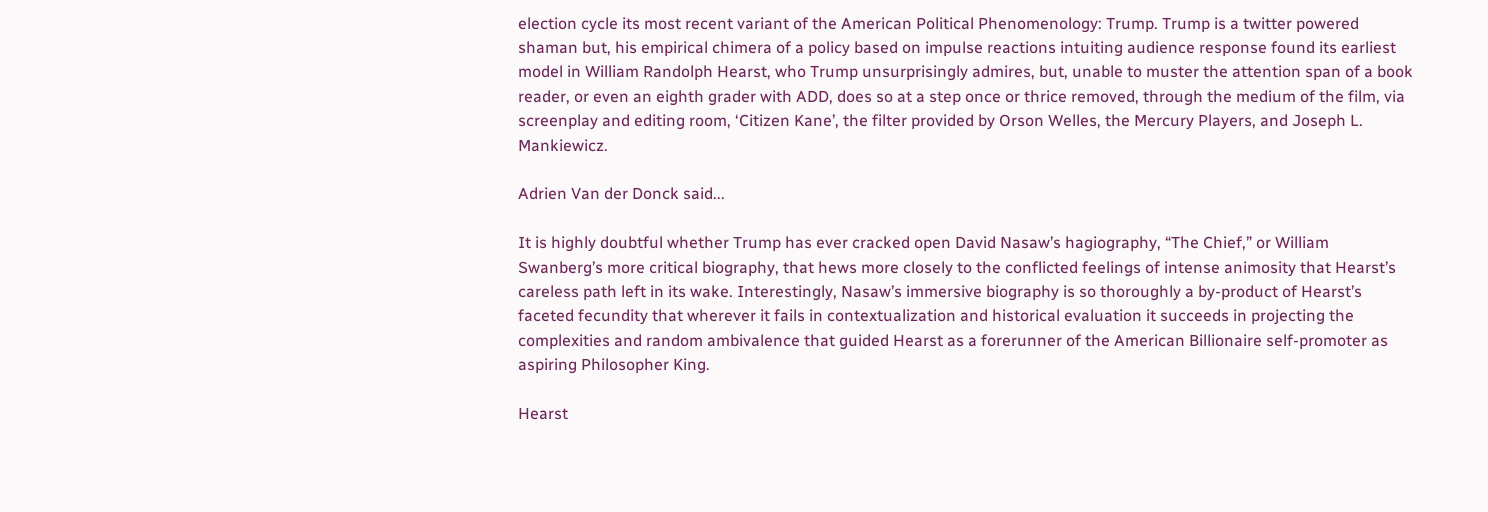election cycle its most recent variant of the American Political Phenomenology: Trump. Trump is a twitter powered shaman but, his empirical chimera of a policy based on impulse reactions intuiting audience response found its earliest model in William Randolph Hearst, who Trump unsurprisingly admires, but, unable to muster the attention span of a book reader, or even an eighth grader with ADD, does so at a step once or thrice removed, through the medium of the film, via screenplay and editing room, ‘Citizen Kane’, the filter provided by Orson Welles, the Mercury Players, and Joseph L. Mankiewicz.

Adrien Van der Donck said...

It is highly doubtful whether Trump has ever cracked open David Nasaw’s hagiography, “The Chief,” or William Swanberg’s more critical biography, that hews more closely to the conflicted feelings of intense animosity that Hearst’s careless path left in its wake. Interestingly, Nasaw’s immersive biography is so thoroughly a by-product of Hearst’s faceted fecundity that wherever it fails in contextualization and historical evaluation it succeeds in projecting the complexities and random ambivalence that guided Hearst as a forerunner of the American Billionaire self-promoter as aspiring Philosopher King.

Hearst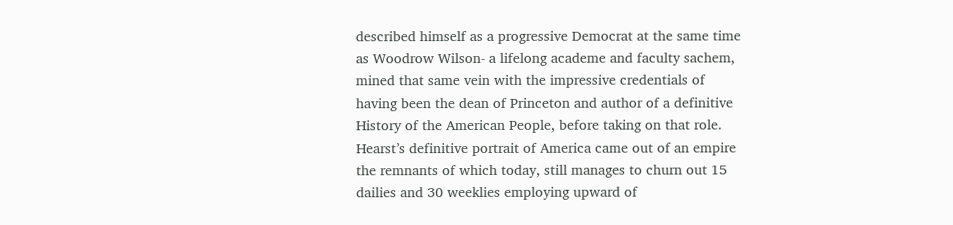described himself as a progressive Democrat at the same time as Woodrow Wilson- a lifelong academe and faculty sachem, mined that same vein with the impressive credentials of having been the dean of Princeton and author of a definitive History of the American People, before taking on that role. Hearst’s definitive portrait of America came out of an empire the remnants of which today, still manages to churn out 15 dailies and 30 weeklies employing upward of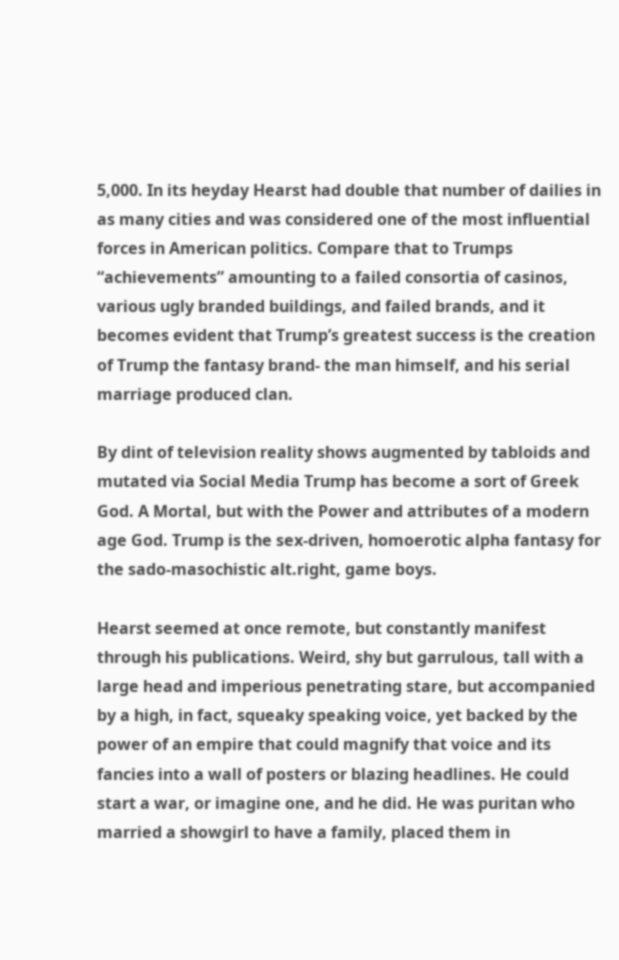5,000. In its heyday Hearst had double that number of dailies in as many cities and was considered one of the most influential forces in American politics. Compare that to Trumps “achievements” amounting to a failed consortia of casinos, various ugly branded buildings, and failed brands, and it becomes evident that Trump’s greatest success is the creation of Trump the fantasy brand- the man himself, and his serial marriage produced clan.

By dint of television reality shows augmented by tabloids and mutated via Social Media Trump has become a sort of Greek God. A Mortal, but with the Power and attributes of a modern age God. Trump is the sex-driven, homoerotic alpha fantasy for the sado-masochistic alt.right, game boys.

Hearst seemed at once remote, but constantly manifest through his publications. Weird, shy but garrulous, tall with a large head and imperious penetrating stare, but accompanied by a high, in fact, squeaky speaking voice, yet backed by the power of an empire that could magnify that voice and its fancies into a wall of posters or blazing headlines. He could start a war, or imagine one, and he did. He was puritan who married a showgirl to have a family, placed them in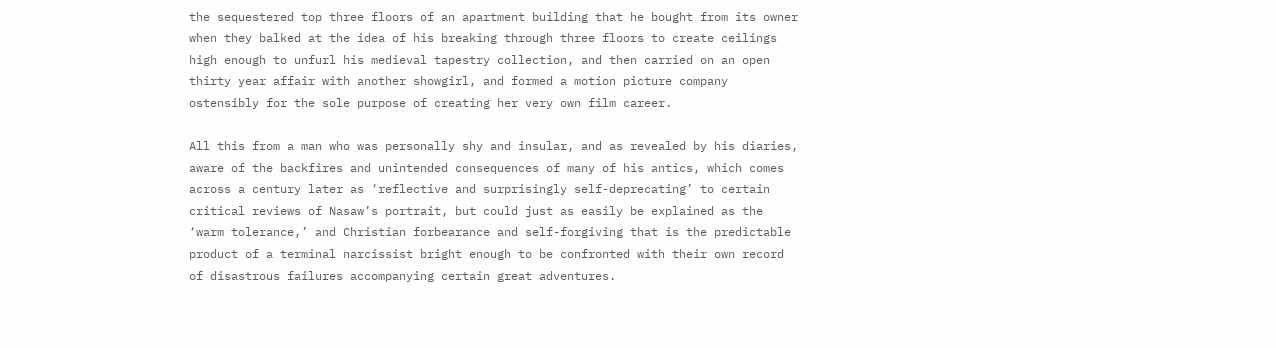the sequestered top three floors of an apartment building that he bought from its owner when they balked at the idea of his breaking through three floors to create ceilings high enough to unfurl his medieval tapestry collection, and then carried on an open thirty year affair with another showgirl, and formed a motion picture company ostensibly for the sole purpose of creating her very own film career.

All this from a man who was personally shy and insular, and as revealed by his diaries, aware of the backfires and unintended consequences of many of his antics, which comes across a century later as ‘reflective and surprisingly self-deprecating’ to certain critical reviews of Nasaw’s portrait, but could just as easily be explained as the ‘warm tolerance,’ and Christian forbearance and self-forgiving that is the predictable product of a terminal narcissist bright enough to be confronted with their own record of disastrous failures accompanying certain great adventures.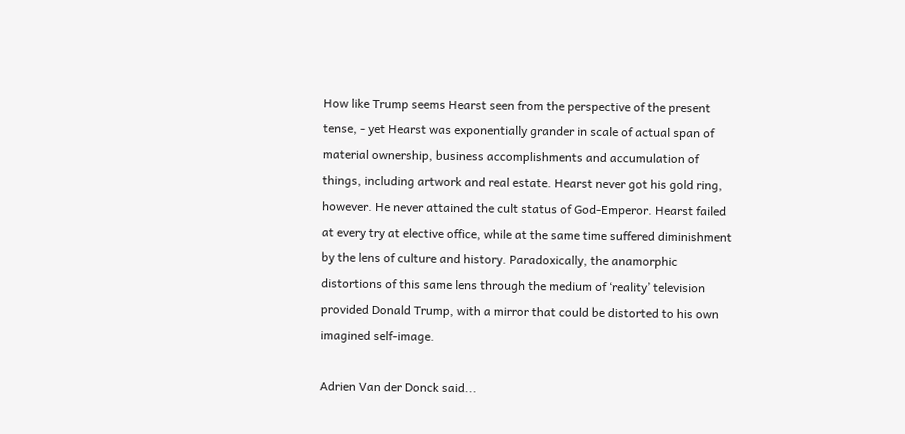How like Trump seems Hearst seen from the perspective of the present tense, - yet Hearst was exponentially grander in scale of actual span of material ownership, business accomplishments and accumulation of things, including artwork and real estate. Hearst never got his gold ring, however. He never attained the cult status of God-Emperor. Hearst failed at every try at elective office, while at the same time suffered diminishment by the lens of culture and history. Paradoxically, the anamorphic distortions of this same lens through the medium of ‘reality’ television provided Donald Trump, with a mirror that could be distorted to his own imagined self-image.

Adrien Van der Donck said...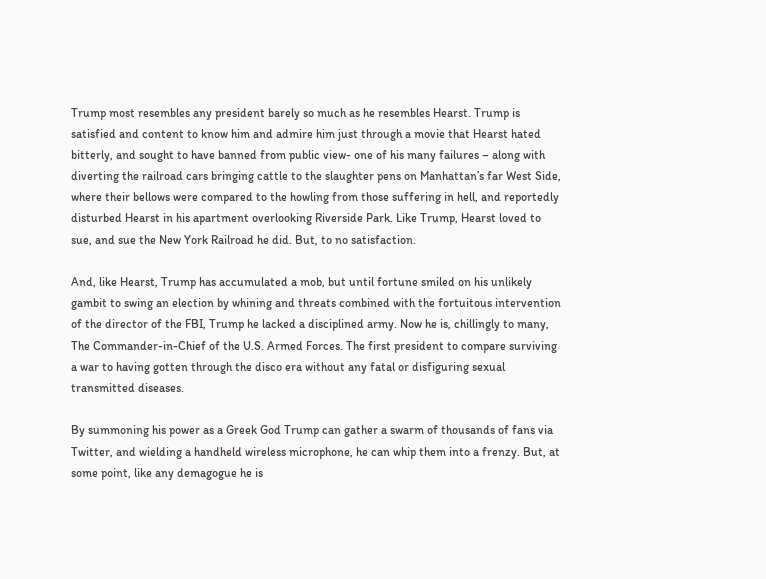Trump most resembles any president barely so much as he resembles Hearst. Trump is satisfied and content to know him and admire him just through a movie that Hearst hated bitterly, and sought to have banned from public view- one of his many failures – along with diverting the railroad cars bringing cattle to the slaughter pens on Manhattan’s far West Side, where their bellows were compared to the howling from those suffering in hell, and reportedly disturbed Hearst in his apartment overlooking Riverside Park. Like Trump, Hearst loved to sue, and sue the New York Railroad he did. But, to no satisfaction.

And, like Hearst, Trump has accumulated a mob, but until fortune smiled on his unlikely gambit to swing an election by whining and threats combined with the fortuitous intervention of the director of the FBI, Trump he lacked a disciplined army. Now he is, chillingly to many, The Commander-in-Chief of the U.S. Armed Forces. The first president to compare surviving a war to having gotten through the disco era without any fatal or disfiguring sexual transmitted diseases.

By summoning his power as a Greek God Trump can gather a swarm of thousands of fans via Twitter, and wielding a handheld wireless microphone, he can whip them into a frenzy. But, at some point, like any demagogue he is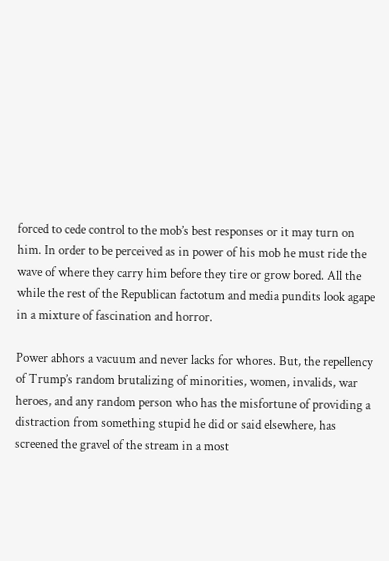forced to cede control to the mob’s best responses or it may turn on him. In order to be perceived as in power of his mob he must ride the wave of where they carry him before they tire or grow bored. All the while the rest of the Republican factotum and media pundits look agape in a mixture of fascination and horror.

Power abhors a vacuum and never lacks for whores. But, the repellency of Trump’s random brutalizing of minorities, women, invalids, war heroes, and any random person who has the misfortune of providing a distraction from something stupid he did or said elsewhere, has screened the gravel of the stream in a most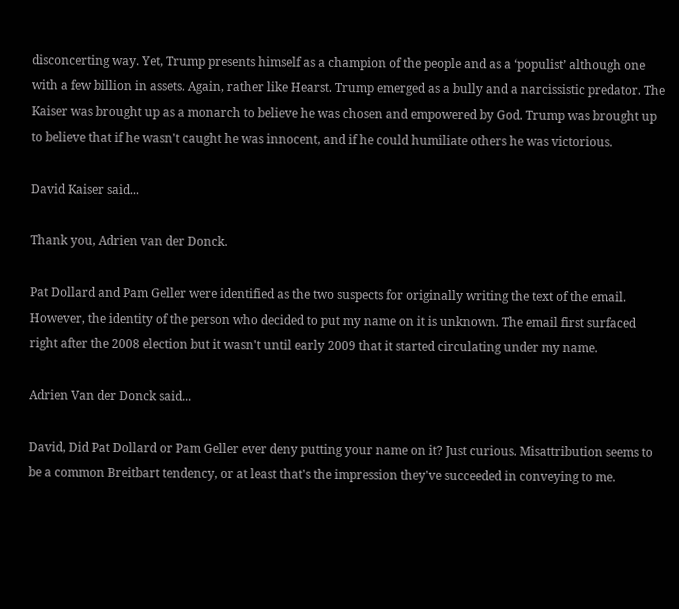disconcerting way. Yet, Trump presents himself as a champion of the people and as a ‘populist’ although one with a few billion in assets. Again, rather like Hearst. Trump emerged as a bully and a narcissistic predator. The Kaiser was brought up as a monarch to believe he was chosen and empowered by God. Trump was brought up to believe that if he wasn't caught he was innocent, and if he could humiliate others he was victorious.

David Kaiser said...

Thank you, Adrien van der Donck.

Pat Dollard and Pam Geller were identified as the two suspects for originally writing the text of the email. However, the identity of the person who decided to put my name on it is unknown. The email first surfaced right after the 2008 election but it wasn't until early 2009 that it started circulating under my name.

Adrien Van der Donck said...

David, Did Pat Dollard or Pam Geller ever deny putting your name on it? Just curious. Misattribution seems to be a common Breitbart tendency, or at least that's the impression they've succeeded in conveying to me.